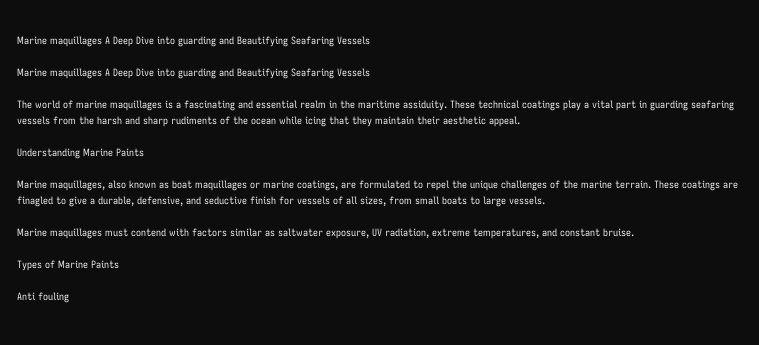Marine maquillages A Deep Dive into guarding and Beautifying Seafaring Vessels

Marine maquillages A Deep Dive into guarding and Beautifying Seafaring Vessels

The world of marine maquillages is a fascinating and essential realm in the maritime assiduity. These technical coatings play a vital part in guarding seafaring vessels from the harsh and sharp rudiments of the ocean while icing that they maintain their aesthetic appeal.

Understanding Marine Paints

Marine maquillages, also known as boat maquillages or marine coatings, are formulated to repel the unique challenges of the marine terrain. These coatings are finagled to give a durable, defensive, and seductive finish for vessels of all sizes, from small boats to large vessels.

Marine maquillages must contend with factors similar as saltwater exposure, UV radiation, extreme temperatures, and constant bruise.

Types of Marine Paints

Anti fouling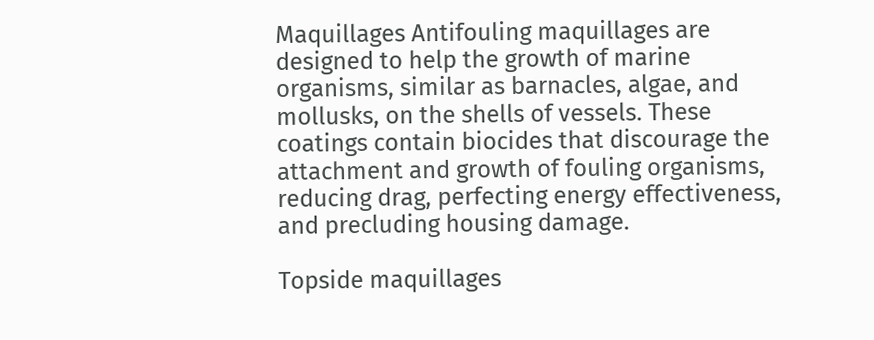Maquillages Antifouling maquillages are designed to help the growth of marine organisms, similar as barnacles, algae, and mollusks, on the shells of vessels. These coatings contain biocides that discourage the attachment and growth of fouling organisms, reducing drag, perfecting energy effectiveness, and precluding housing damage.

Topside maquillages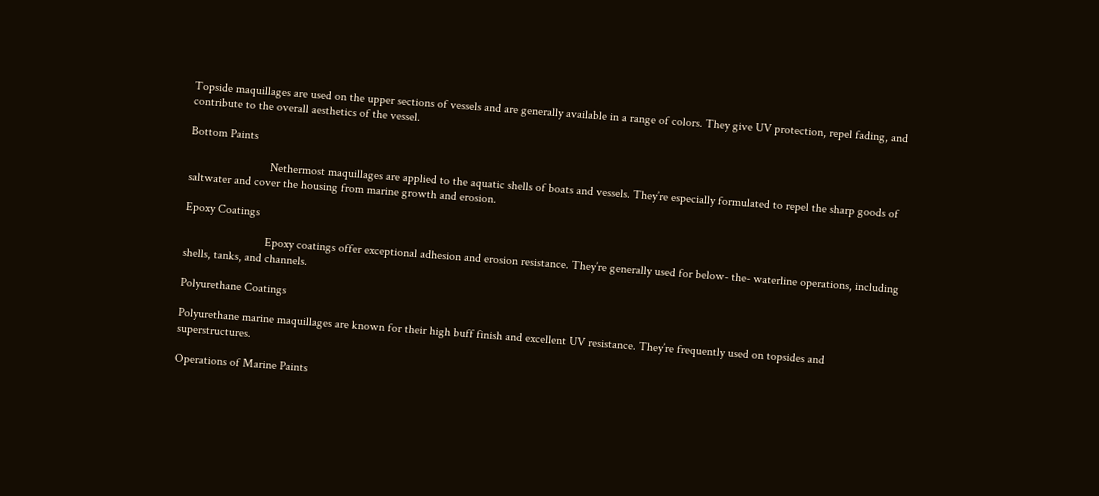Topside maquillages are used on the upper sections of vessels and are generally available in a range of colors. They give UV protection, repel fading, and contribute to the overall aesthetics of the vessel.

Bottom Paints

                           Nethermost maquillages are applied to the aquatic shells of boats and vessels. They’re especially formulated to repel the sharp goods of saltwater and cover the housing from marine growth and erosion.

Epoxy Coatings

                           Epoxy coatings offer exceptional adhesion and erosion resistance. They’re generally used for below- the- waterline operations, including shells, tanks, and channels.

Polyurethane Coatings

Polyurethane marine maquillages are known for their high buff finish and excellent UV resistance. They’re frequently used on topsides and superstructures.

Operations of Marine Paints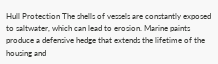Hull Protection The shells of vessels are constantly exposed to saltwater, which can lead to erosion. Marine paints produce a defensive hedge that extends the lifetime of the housing and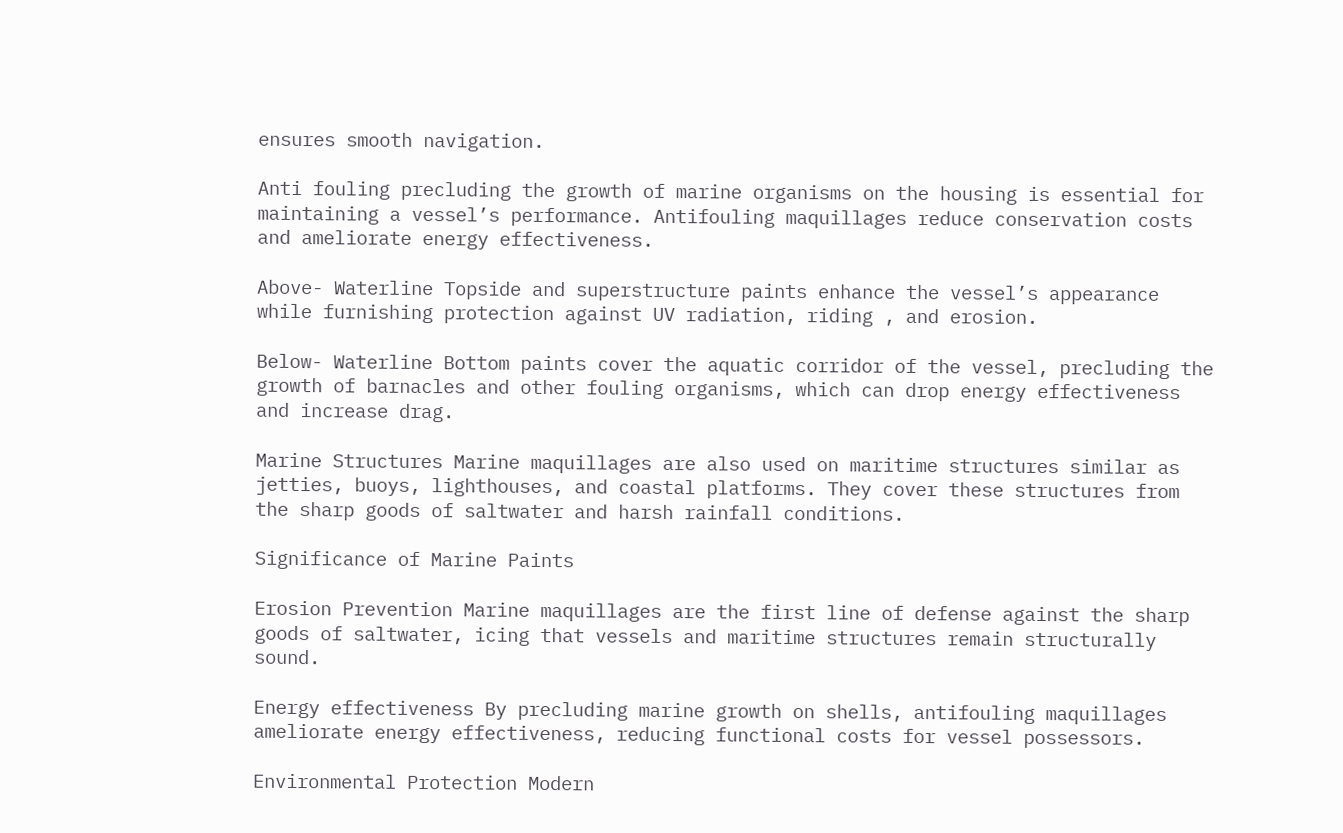ensures smooth navigation.

Anti fouling precluding the growth of marine organisms on the housing is essential for maintaining a vessel’s performance. Antifouling maquillages reduce conservation costs and ameliorate energy effectiveness.

Above- Waterline Topside and superstructure paints enhance the vessel’s appearance while furnishing protection against UV radiation, riding , and erosion.

Below- Waterline Bottom paints cover the aquatic corridor of the vessel, precluding the growth of barnacles and other fouling organisms, which can drop energy effectiveness and increase drag.

Marine Structures Marine maquillages are also used on maritime structures similar as jetties, buoys, lighthouses, and coastal platforms. They cover these structures from the sharp goods of saltwater and harsh rainfall conditions.

Significance of Marine Paints

Erosion Prevention Marine maquillages are the first line of defense against the sharp goods of saltwater, icing that vessels and maritime structures remain structurally sound.

Energy effectiveness By precluding marine growth on shells, antifouling maquillages ameliorate energy effectiveness, reducing functional costs for vessel possessors.

Environmental Protection Modern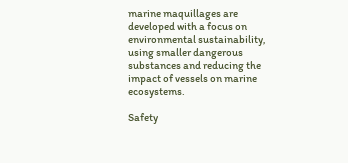marine maquillages are developed with a focus on environmental sustainability, using smaller dangerous substances and reducing the impact of vessels on marine ecosystems.

Safety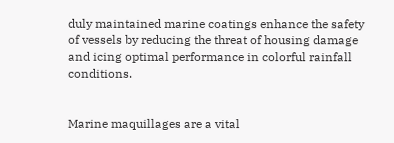duly maintained marine coatings enhance the safety of vessels by reducing the threat of housing damage and icing optimal performance in colorful rainfall conditions.


Marine maquillages are a vital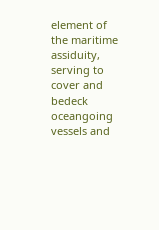element of the maritime assiduity, serving to cover and bedeck oceangoing vessels and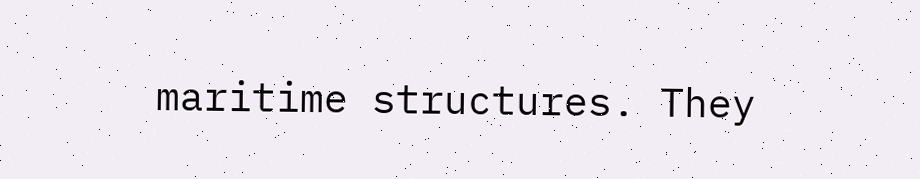maritime structures. They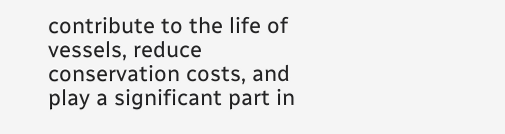contribute to the life of vessels, reduce conservation costs, and play a significant part in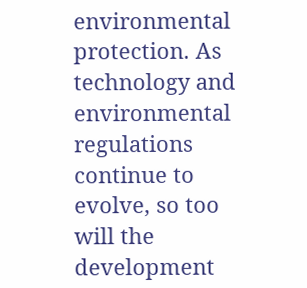environmental protection. As technology and environmental regulations continue to evolve, so too will the development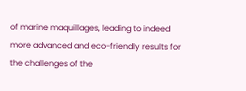of marine maquillages, leading to indeed more advanced and eco-friendly results for the challenges of the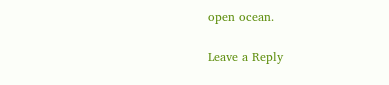open ocean.

Leave a Reply